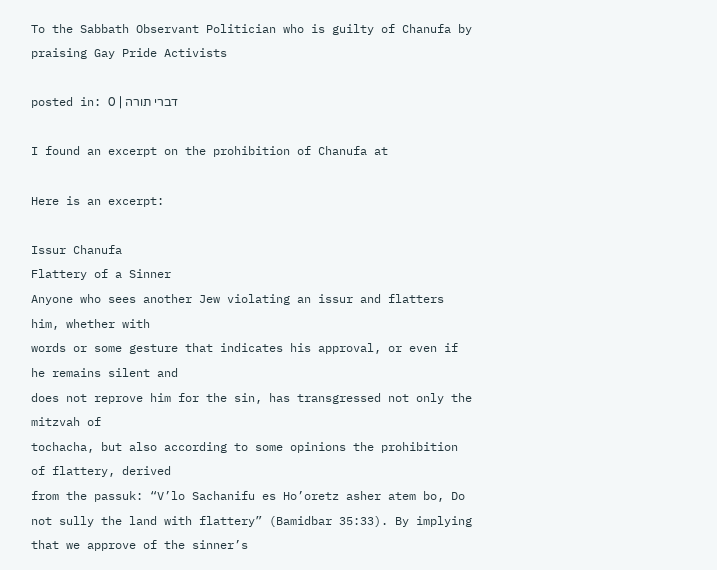To the Sabbath Observant Politician who is guilty of Chanufa by praising Gay Pride Activists

posted in: דברי תורה | 0

I found an excerpt on the prohibition of Chanufa at

Here is an excerpt:

Issur Chanufa
Flattery of a Sinner
Anyone who sees another Jew violating an issur and flatters him, whether with
words or some gesture that indicates his approval, or even if he remains silent and
does not reprove him for the sin, has transgressed not only the mitzvah of
tochacha, but also according to some opinions the prohibition of flattery, derived
from the passuk: “V’lo Sachanifu es Ho’oretz asher atem bo, Do not sully the land with flattery” (Bamidbar 35:33). By implying that we approve of the sinner’s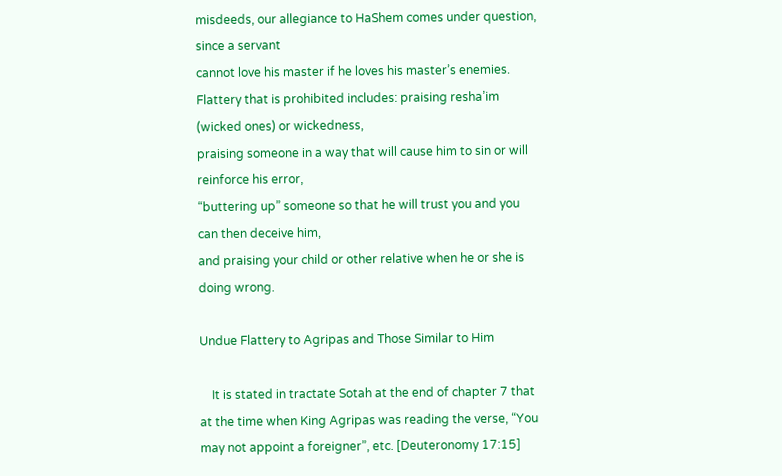misdeeds, our allegiance to HaShem comes under question, since a servant
cannot love his master if he loves his master’s enemies.
Flattery that is prohibited includes: praising resha’im (wicked ones) or wickedness,
praising someone in a way that will cause him to sin or will reinforce his error,
“buttering up” someone so that he will trust you and you can then deceive him,
and praising your child or other relative when he or she is doing wrong.

Undue Flattery to Agripas and Those Similar to Him

    It is stated in tractate Sotah at the end of chapter 7 that at the time when King Agripas was reading the verse, “You may not appoint a foreigner”, etc. [Deuteronomy 17:15]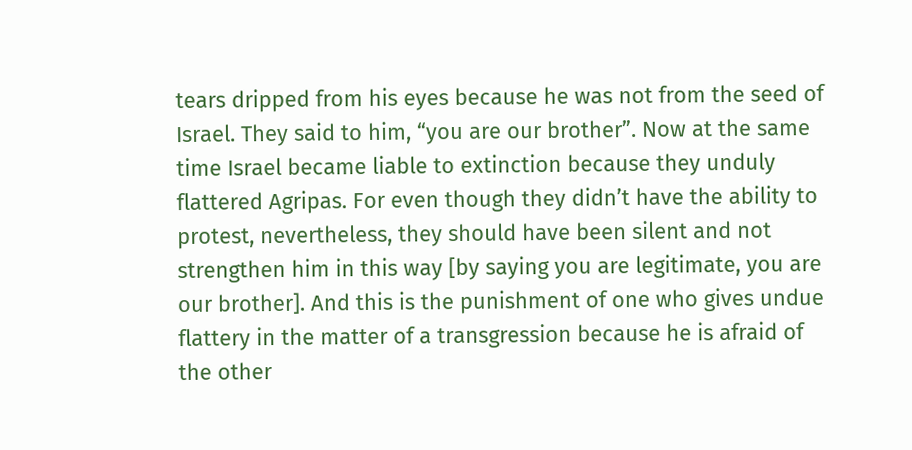tears dripped from his eyes because he was not from the seed of Israel. They said to him, “you are our brother”. Now at the same time Israel became liable to extinction because they unduly flattered Agripas. For even though they didn’t have the ability to protest, nevertheless, they should have been silent and not  strengthen him in this way [by saying you are legitimate, you are our brother]. And this is the punishment of one who gives undue flattery in the matter of a transgression because he is afraid of the other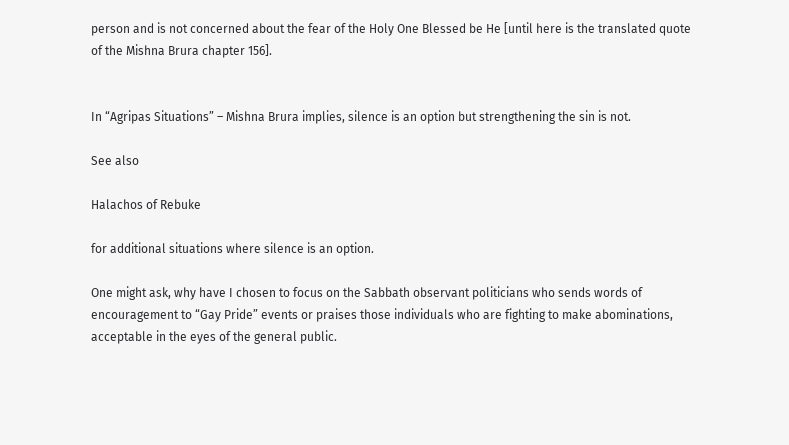person and is not concerned about the fear of the Holy One Blessed be He [until here is the translated quote of the Mishna Brura chapter 156].


In “Agripas Situations” – Mishna Brura implies, silence is an option but strengthening the sin is not.

See also

Halachos of Rebuke

for additional situations where silence is an option.

One might ask, why have I chosen to focus on the Sabbath observant politicians who sends words of encouragement to “Gay Pride” events or praises those individuals who are fighting to make abominations, acceptable in the eyes of the general public.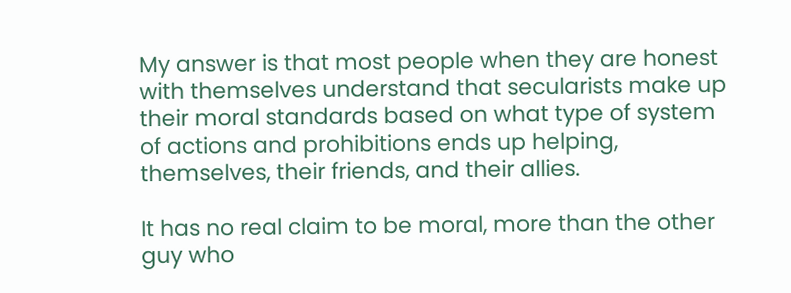My answer is that most people when they are honest with themselves understand that secularists make up their moral standards based on what type of system of actions and prohibitions ends up helping, themselves, their friends, and their allies.

It has no real claim to be moral, more than the other guy who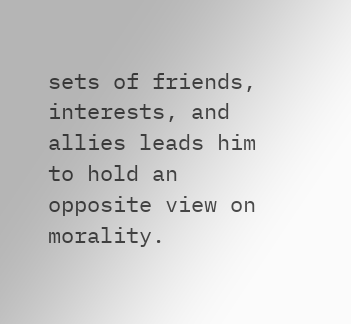sets of friends, interests, and allies leads him to hold an opposite view on morality.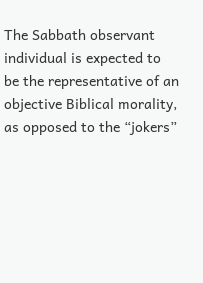The Sabbath observant individual is expected to be the representative of an objective Biblical morality, as opposed to the “jokers”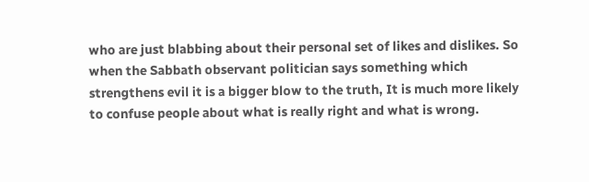who are just blabbing about their personal set of likes and dislikes. So when the Sabbath observant politician says something which strengthens evil it is a bigger blow to the truth, It is much more likely to confuse people about what is really right and what is wrong.